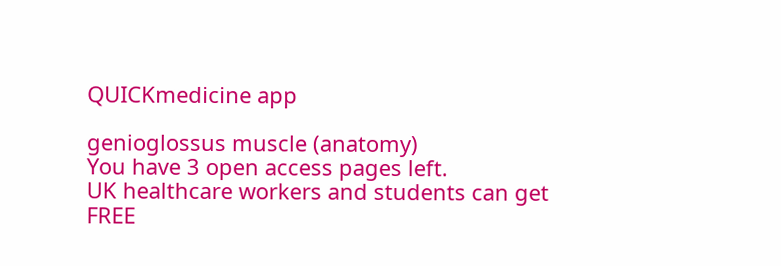QUICKmedicine app

genioglossus muscle (anatomy)
You have 3 open access pages left.
UK healthcare workers and students can get FREE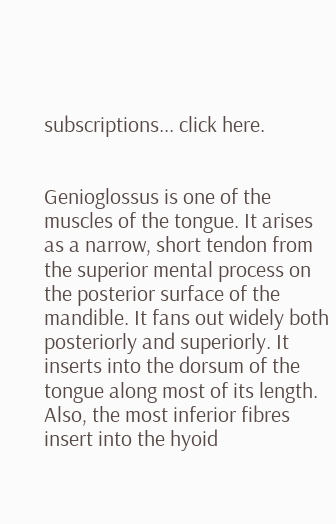subscriptions... click here.


Genioglossus is one of the muscles of the tongue. It arises as a narrow, short tendon from the superior mental process on the posterior surface of the mandible. It fans out widely both posteriorly and superiorly. It inserts into the dorsum of the tongue along most of its length. Also, the most inferior fibres insert into the hyoid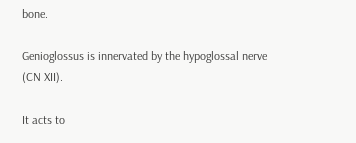bone.

Genioglossus is innervated by the hypoglossal nerve (CN XII).

It acts to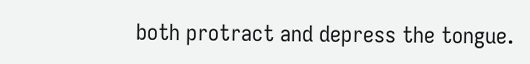both protract and depress the tongue.